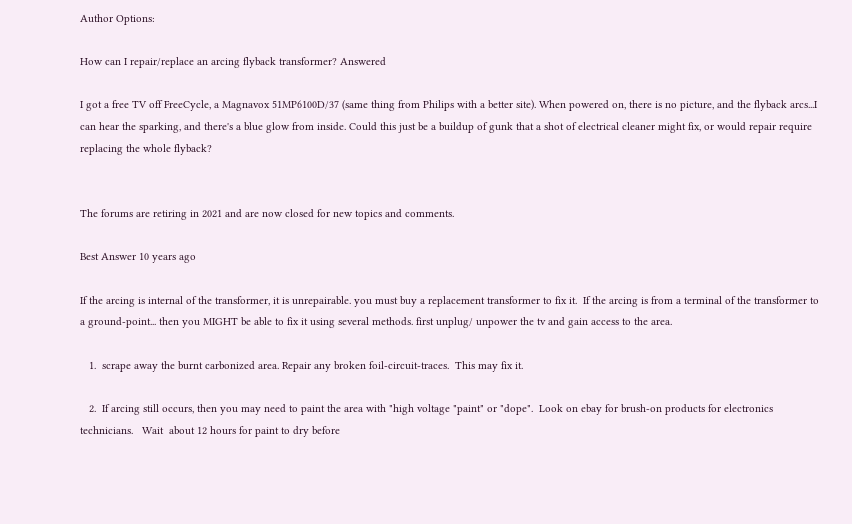Author Options:

How can I repair/replace an arcing flyback transformer? Answered

I got a free TV off FreeCycle, a Magnavox 51MP6100D/37 (same thing from Philips with a better site). When powered on, there is no picture, and the flyback arcs...I can hear the sparking, and there's a blue glow from inside. Could this just be a buildup of gunk that a shot of electrical cleaner might fix, or would repair require replacing the whole flyback?


The forums are retiring in 2021 and are now closed for new topics and comments.

Best Answer 10 years ago

If the arcing is internal of the transformer, it is unrepairable. you must buy a replacement transformer to fix it.  If the arcing is from a terminal of the transformer to a ground-point... then you MIGHT be able to fix it using several methods. first unplug/ unpower the tv and gain access to the area.

   1.  scrape away the burnt carbonized area. Repair any broken foil-circuit-traces.  This may fix it.

   2.  If arcing still occurs, then you may need to paint the area with "high voltage "paint" or "dope".  Look on ebay for brush-on products for electronics technicians.   Wait  about 12 hours for paint to dry before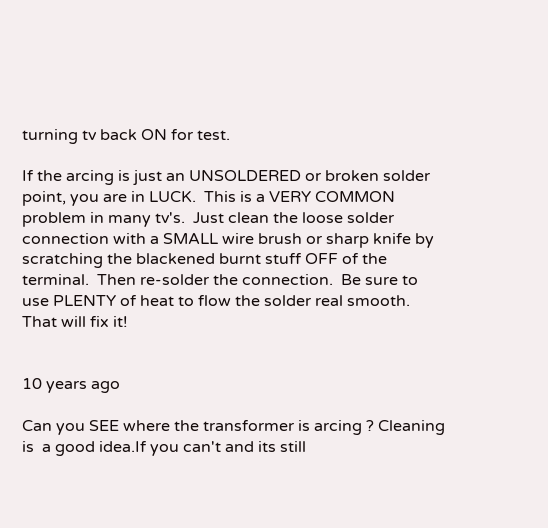turning tv back ON for test.

If the arcing is just an UNSOLDERED or broken solder point, you are in LUCK.  This is a VERY COMMON problem in many tv's.  Just clean the loose solder connection with a SMALL wire brush or sharp knife by scratching the blackened burnt stuff OFF of the terminal.  Then re-solder the connection.  Be sure to use PLENTY of heat to flow the solder real smooth.  That will fix it!


10 years ago

Can you SEE where the transformer is arcing ? Cleaning is  a good idea.If you can't and its still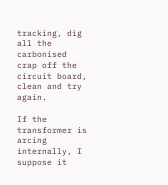tracking, dig all the carbonised crap off the circuit board, clean and try again.

If the transformer is arcing internally, I suppose it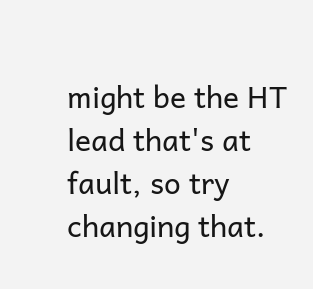might be the HT lead that's at fault, so try changing that.